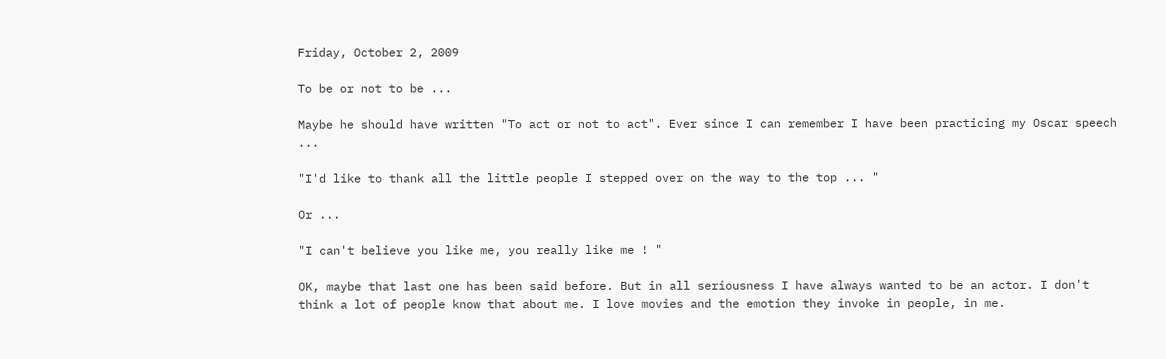Friday, October 2, 2009

To be or not to be ...

Maybe he should have written "To act or not to act". Ever since I can remember I have been practicing my Oscar speech ...

"I'd like to thank all the little people I stepped over on the way to the top ... "

Or ...

"I can't believe you like me, you really like me ! "

OK, maybe that last one has been said before. But in all seriousness I have always wanted to be an actor. I don't think a lot of people know that about me. I love movies and the emotion they invoke in people, in me.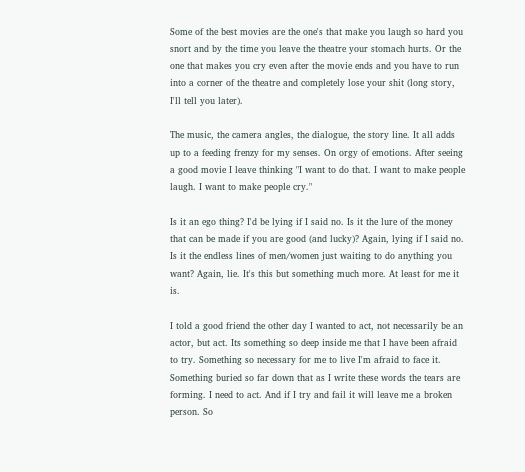Some of the best movies are the one's that make you laugh so hard you snort and by the time you leave the theatre your stomach hurts. Or the one that makes you cry even after the movie ends and you have to run into a corner of the theatre and completely lose your shit (long story, I'll tell you later).

The music, the camera angles, the dialogue, the story line. It all adds up to a feeding frenzy for my senses. On orgy of emotions. After seeing a good movie I leave thinking "I want to do that. I want to make people laugh. I want to make people cry."

Is it an ego thing? I'd be lying if I said no. Is it the lure of the money that can be made if you are good (and lucky)? Again, lying if I said no. Is it the endless lines of men/women just waiting to do anything you want? Again, lie. It's this but something much more. At least for me it is.

I told a good friend the other day I wanted to act, not necessarily be an actor, but act. Its something so deep inside me that I have been afraid to try. Something so necessary for me to live I'm afraid to face it. Something buried so far down that as I write these words the tears are forming. I need to act. And if I try and fail it will leave me a broken person. So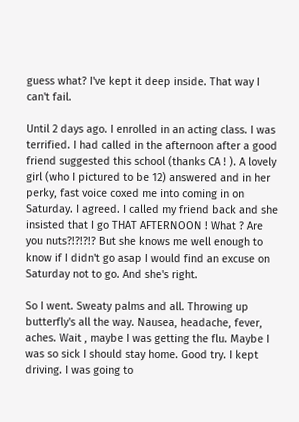guess what? I've kept it deep inside. That way I can't fail.

Until 2 days ago. I enrolled in an acting class. I was terrified. I had called in the afternoon after a good friend suggested this school (thanks CA ! ). A lovely girl (who I pictured to be 12) answered and in her perky, fast voice coxed me into coming in on Saturday. I agreed. I called my friend back and she insisted that I go THAT AFTERNOON ! What ? Are you nuts?!?!?!? But she knows me well enough to know if I didn't go asap I would find an excuse on Saturday not to go. And she's right.

So I went. Sweaty palms and all. Throwing up butterfly's all the way. Nausea, headache, fever, aches. Wait , maybe I was getting the flu. Maybe I was so sick I should stay home. Good try. I kept driving. I was going to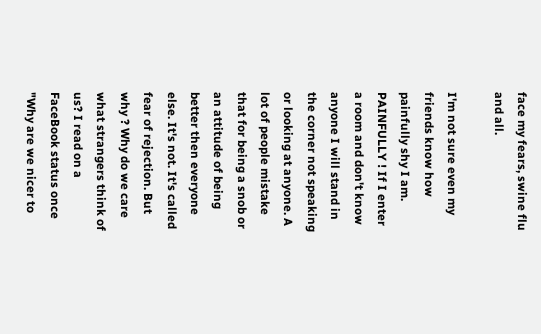face my fears, swine flu and all.

I'm not sure even my friends know how painfully shy I am. PAINFULLY ! If I enter a room and don't know anyone I will stand in the corner not speaking or looking at anyone. A lot of people mistake that for being a snob or an attitude of being better then everyone else. It's not. It's called fear of rejection. But why ? Why do we care what strangers think of us? I read on a FaceBook status once "Why are we nicer to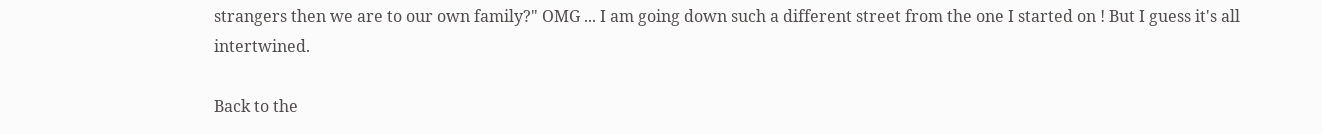strangers then we are to our own family?" OMG ... I am going down such a different street from the one I started on ! But I guess it's all intertwined.

Back to the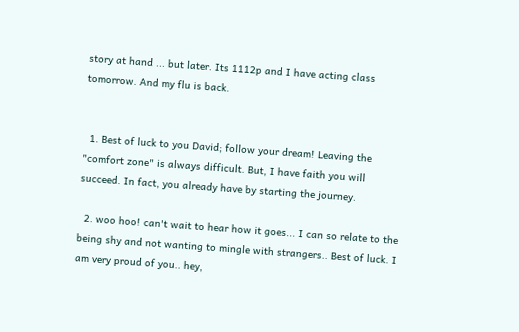story at hand ... but later. Its 1112p and I have acting class tomorrow. And my flu is back.


  1. Best of luck to you David; follow your dream! Leaving the "comfort zone" is always difficult. But, I have faith you will succeed. In fact, you already have by starting the journey.

  2. woo hoo! can't wait to hear how it goes... I can so relate to the being shy and not wanting to mingle with strangers.. Best of luck. I am very proud of you.. hey,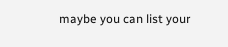maybe you can list your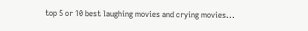top 5 or 10 best laughing movies and crying movies...